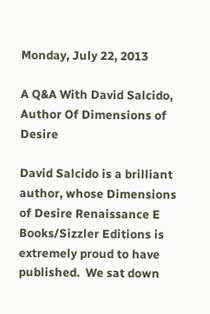Monday, July 22, 2013

A Q&A With David Salcido, Author Of Dimensions of Desire

David Salcido is a brilliant author, whose Dimensions of Desire Renaissance E Books/Sizzler Editions is extremely proud to have published.  We sat down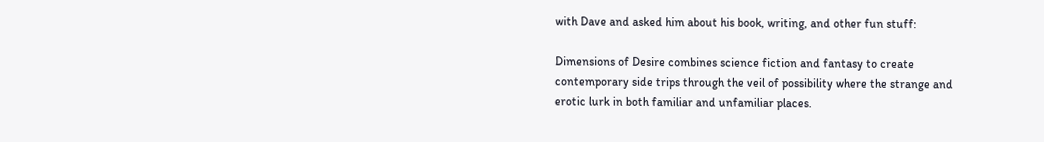with Dave and asked him about his book, writing, and other fun stuff:

Dimensions of Desire combines science fiction and fantasy to create contemporary side trips through the veil of possibility where the strange and erotic lurk in both familiar and unfamiliar places.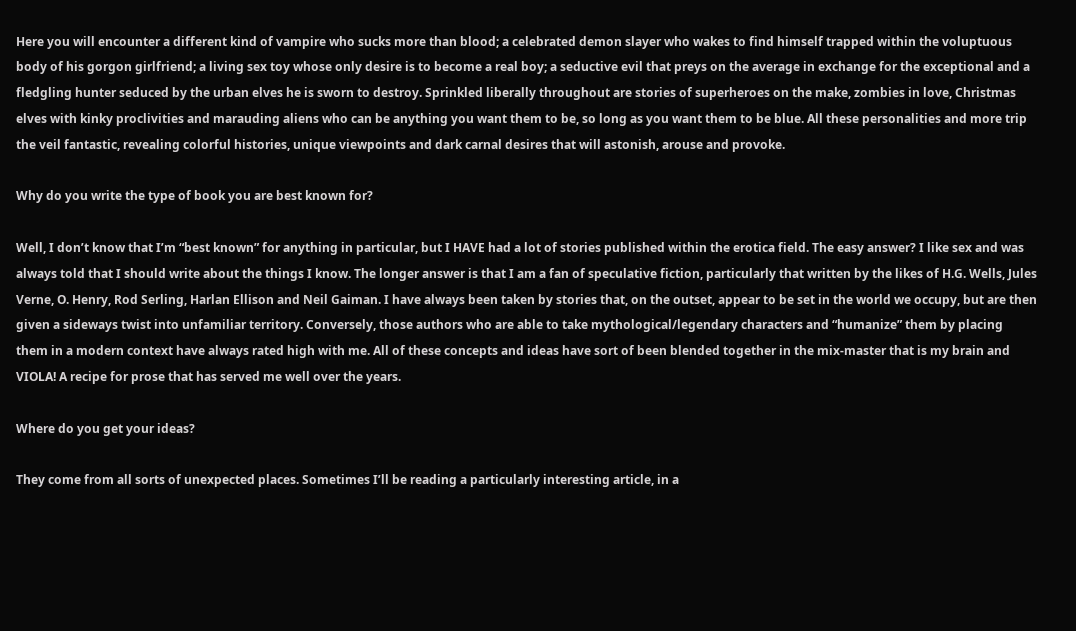Here you will encounter a different kind of vampire who sucks more than blood; a celebrated demon slayer who wakes to find himself trapped within the voluptuous body of his gorgon girlfriend; a living sex toy whose only desire is to become a real boy; a seductive evil that preys on the average in exchange for the exceptional and a fledgling hunter seduced by the urban elves he is sworn to destroy. Sprinkled liberally throughout are stories of superheroes on the make, zombies in love, Christmas elves with kinky proclivities and marauding aliens who can be anything you want them to be, so long as you want them to be blue. All these personalities and more trip the veil fantastic, revealing colorful histories, unique viewpoints and dark carnal desires that will astonish, arouse and provoke.

Why do you write the type of book you are best known for?

Well, I don’t know that I’m “best known” for anything in particular, but I HAVE had a lot of stories published within the erotica field. The easy answer? I like sex and was always told that I should write about the things I know. The longer answer is that I am a fan of speculative fiction, particularly that written by the likes of H.G. Wells, Jules Verne, O. Henry, Rod Serling, Harlan Ellison and Neil Gaiman. I have always been taken by stories that, on the outset, appear to be set in the world we occupy, but are then given a sideways twist into unfamiliar territory. Conversely, those authors who are able to take mythological/legendary characters and “humanize” them by placing them in a modern context have always rated high with me. All of these concepts and ideas have sort of been blended together in the mix-master that is my brain and VIOLA! A recipe for prose that has served me well over the years.

Where do you get your ideas?

They come from all sorts of unexpected places. Sometimes I’ll be reading a particularly interesting article, in a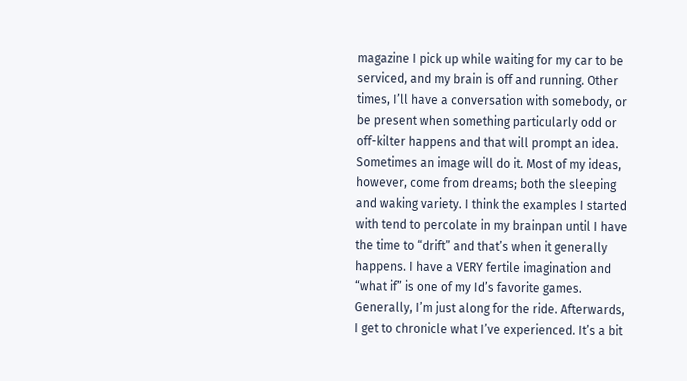magazine I pick up while waiting for my car to be serviced, and my brain is off and running. Other times, I’ll have a conversation with somebody, or be present when something particularly odd or off-kilter happens and that will prompt an idea. Sometimes an image will do it. Most of my ideas, however, come from dreams; both the sleeping and waking variety. I think the examples I started with tend to percolate in my brainpan until I have the time to “drift” and that’s when it generally happens. I have a VERY fertile imagination and “what if” is one of my Id’s favorite games. Generally, I’m just along for the ride. Afterwards, I get to chronicle what I’ve experienced. It’s a bit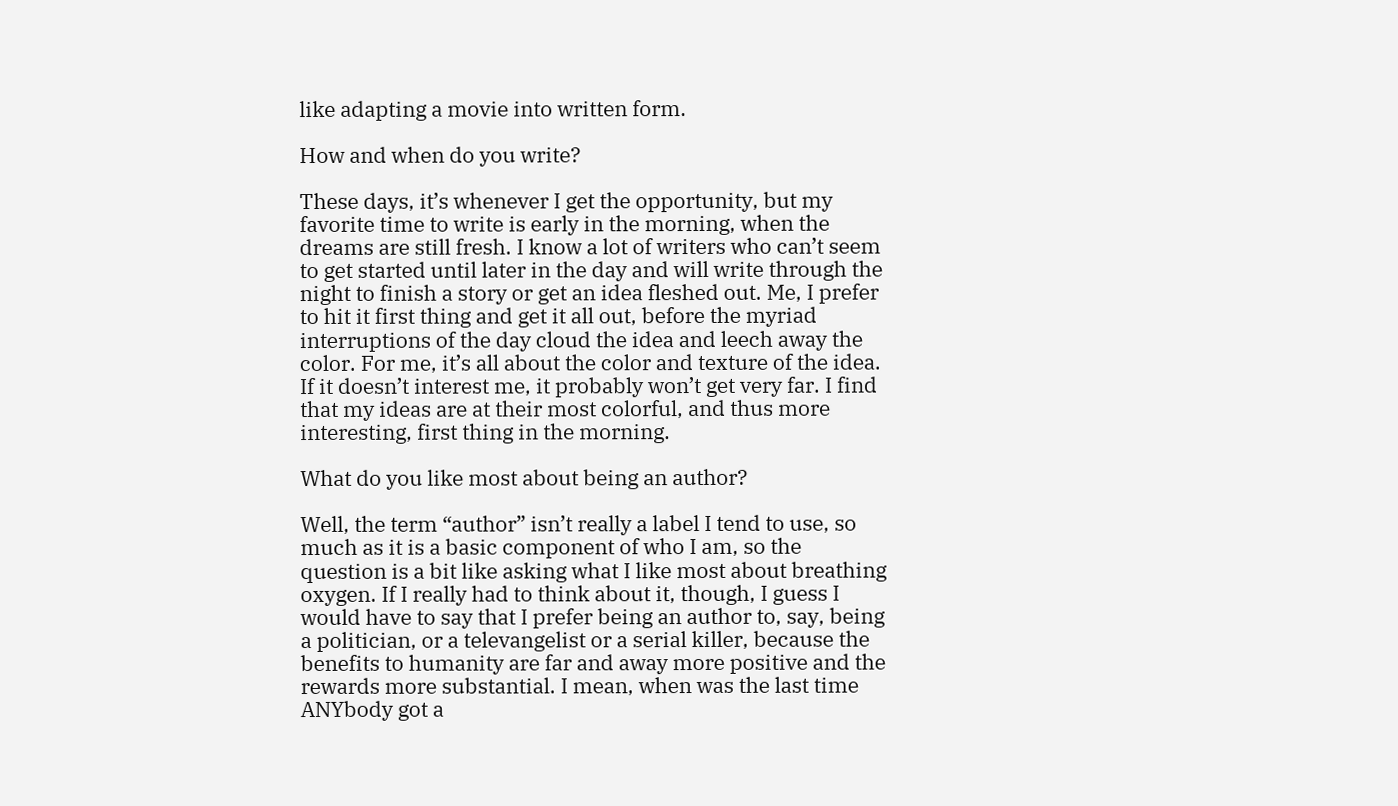like adapting a movie into written form.

How and when do you write?

These days, it’s whenever I get the opportunity, but my favorite time to write is early in the morning, when the dreams are still fresh. I know a lot of writers who can’t seem to get started until later in the day and will write through the night to finish a story or get an idea fleshed out. Me, I prefer to hit it first thing and get it all out, before the myriad interruptions of the day cloud the idea and leech away the color. For me, it’s all about the color and texture of the idea. If it doesn’t interest me, it probably won’t get very far. I find that my ideas are at their most colorful, and thus more interesting, first thing in the morning.

What do you like most about being an author?

Well, the term “author” isn’t really a label I tend to use, so much as it is a basic component of who I am, so the question is a bit like asking what I like most about breathing oxygen. If I really had to think about it, though, I guess I would have to say that I prefer being an author to, say, being a politician, or a televangelist or a serial killer, because the benefits to humanity are far and away more positive and the rewards more substantial. I mean, when was the last time ANYbody got a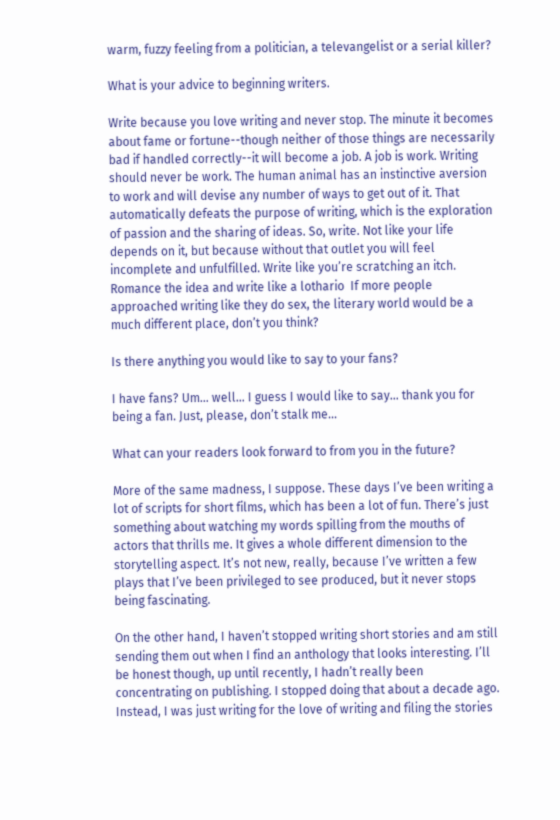warm, fuzzy feeling from a politician, a televangelist or a serial killer?

What is your advice to beginning writers.

Write because you love writing and never stop. The minute it becomes about fame or fortune--though neither of those things are necessarily bad if handled correctly--it will become a job. A job is work. Writing should never be work. The human animal has an instinctive aversion to work and will devise any number of ways to get out of it. That automatically defeats the purpose of writing, which is the exploration of passion and the sharing of ideas. So, write. Not like your life depends on it, but because without that outlet you will feel incomplete and unfulfilled. Write like you’re scratching an itch. Romance the idea and write like a lothario  If more people approached writing like they do sex, the literary world would be a much different place, don’t you think?

Is there anything you would like to say to your fans?

I have fans? Um… well… I guess I would like to say… thank you for being a fan. Just, please, don’t stalk me...

What can your readers look forward to from you in the future?

More of the same madness, I suppose. These days I’ve been writing a lot of scripts for short films, which has been a lot of fun. There’s just something about watching my words spilling from the mouths of actors that thrills me. It gives a whole different dimension to the storytelling aspect. It’s not new, really, because I’ve written a few plays that I’ve been privileged to see produced, but it never stops being fascinating.

On the other hand, I haven’t stopped writing short stories and am still sending them out when I find an anthology that looks interesting. I’ll be honest though, up until recently, I hadn’t really been concentrating on publishing. I stopped doing that about a decade ago. Instead, I was just writing for the love of writing and filing the stories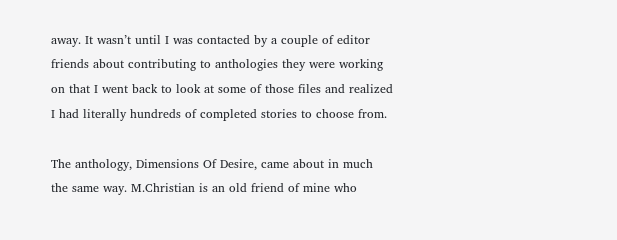away. It wasn’t until I was contacted by a couple of editor friends about contributing to anthologies they were working on that I went back to look at some of those files and realized I had literally hundreds of completed stories to choose from.

The anthology, Dimensions Of Desire, came about in much the same way. M.Christian is an old friend of mine who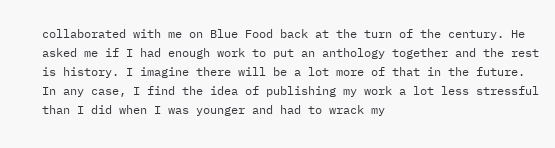collaborated with me on Blue Food back at the turn of the century. He asked me if I had enough work to put an anthology together and the rest is history. I imagine there will be a lot more of that in the future. In any case, I find the idea of publishing my work a lot less stressful than I did when I was younger and had to wrack my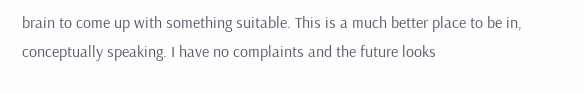brain to come up with something suitable. This is a much better place to be in, conceptually speaking. I have no complaints and the future looks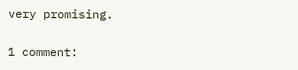very promising.

1 comment: